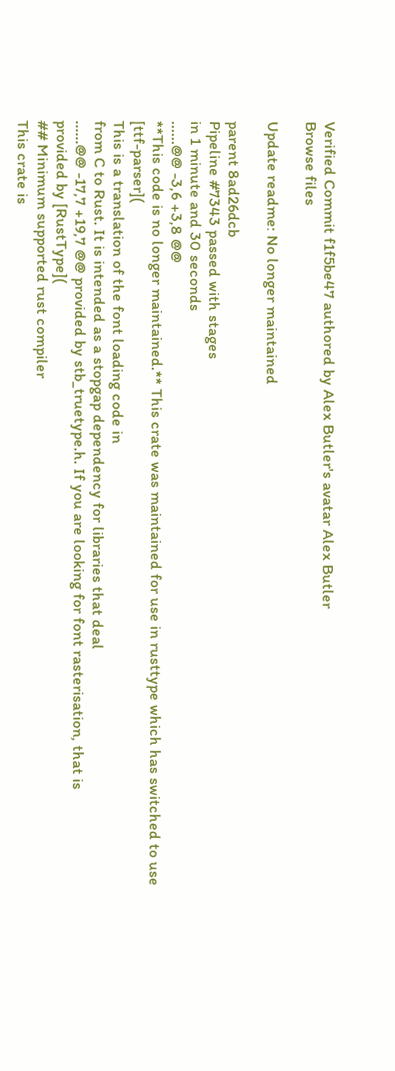Verified Commit f1f5be47 authored by Alex Butler's avatar Alex Butler
Browse files

Update readme: No longer maintained

parent 8ad26dcb
Pipeline #7343 passed with stages
in 1 minute and 30 seconds
......@@ -3,6 +3,8 @@
**This code is no longer maintained.** This crate was maintained for use in rusttype which has switched to use [ttf-parser](
This is a translation of the font loading code in
from C to Rust. It is intended as a stopgap dependency for libraries that deal
......@@ -17,7 +19,7 @@ provided by stb_truetype.h. If you are looking for font rasterisation, that is
provided by [RustType](
## Minimum supported rust compiler
This crate is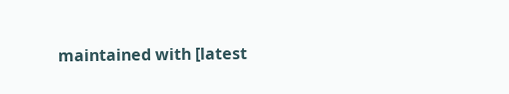maintained with [latest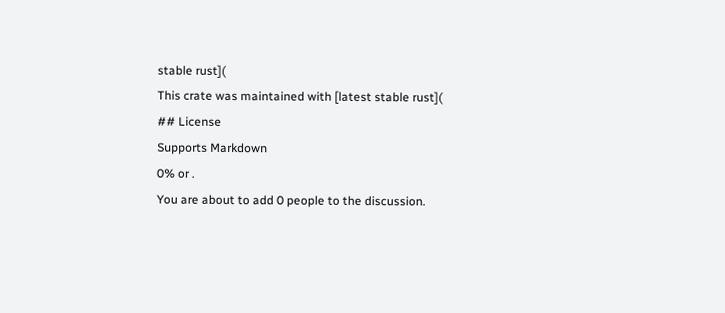stable rust](
This crate was maintained with [latest stable rust](
## License
Supports Markdown
0% or .
You are about to add 0 people to the discussion.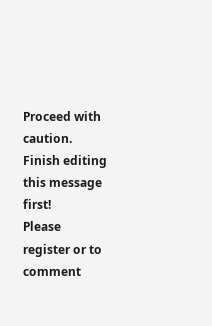Proceed with caution.
Finish editing this message first!
Please register or to comment